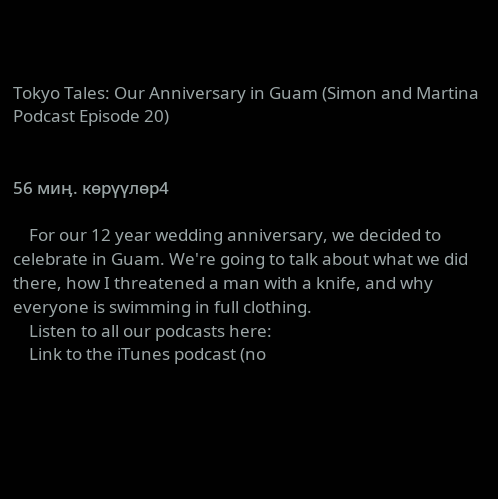Tokyo Tales: Our Anniversary in Guam (Simon and Martina Podcast Episode 20)


56 миӊ. көрүүлөр4

    For our 12 year wedding anniversary, we decided to celebrate in Guam. We're going to talk about what we did there, how I threatened a man with a knife, and why everyone is swimming in full clothing.
    Listen to all our podcasts here:
    Link to the iTunes podcast (no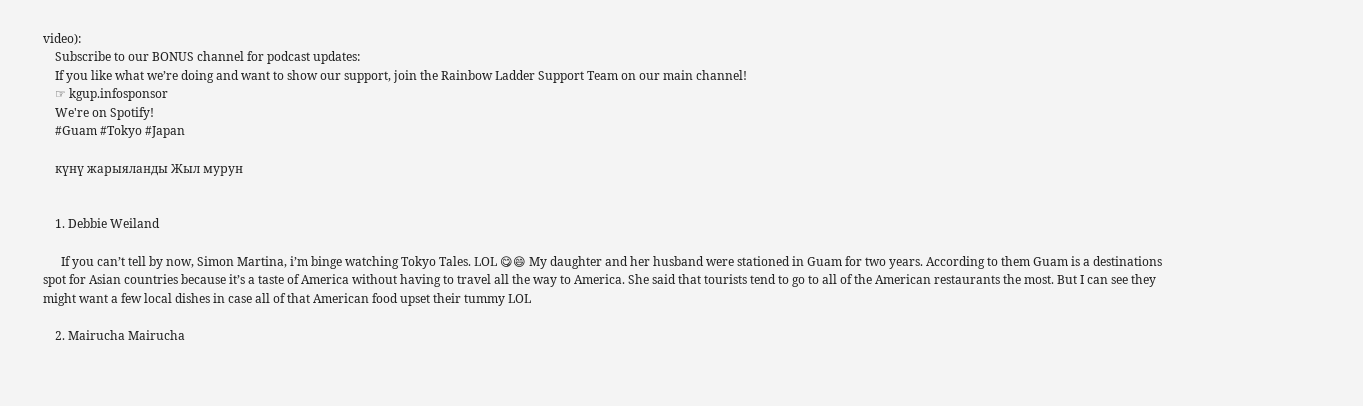video):
    Subscribe to our BONUS channel for podcast updates:
    If you like what we’re doing and want to show our support, join the Rainbow Ladder Support Team on our main channel!
    ☞ kgup.infosponsor
    We're on Spotify!
    #Guam #Tokyo #Japan

    күнү жарыяланды Жыл мурун


    1. Debbie Weiland

      If you can’t tell by now, Simon Martina, i’m binge watching Tokyo Tales. LOL 😋😄 My daughter and her husband were stationed in Guam for two years. According to them Guam is a destinations spot for Asian countries because it’s a taste of America without having to travel all the way to America. She said that tourists tend to go to all of the American restaurants the most. But I can see they might want a few local dishes in case all of that American food upset their tummy LOL

    2. Mairucha Mairucha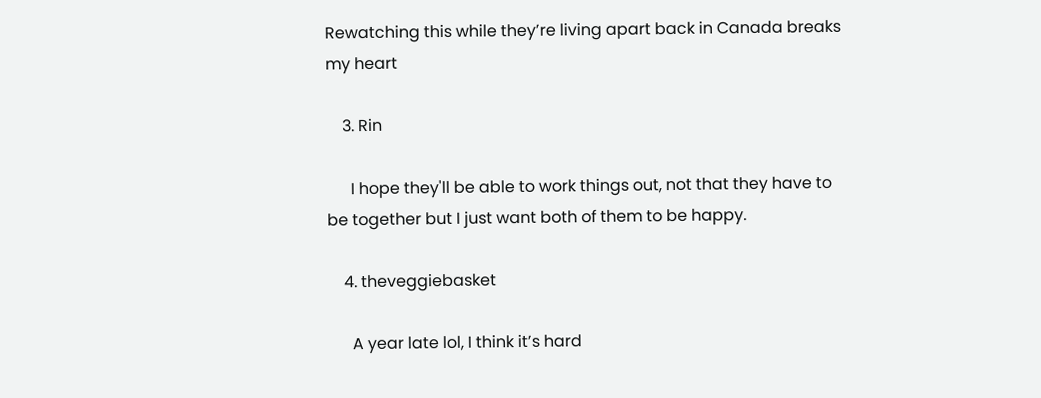Rewatching this while they’re living apart back in Canada breaks my heart

    3. Rin

      I hope they'll be able to work things out, not that they have to be together but I just want both of them to be happy.

    4. theveggiebasket

      A year late lol, I think it’s hard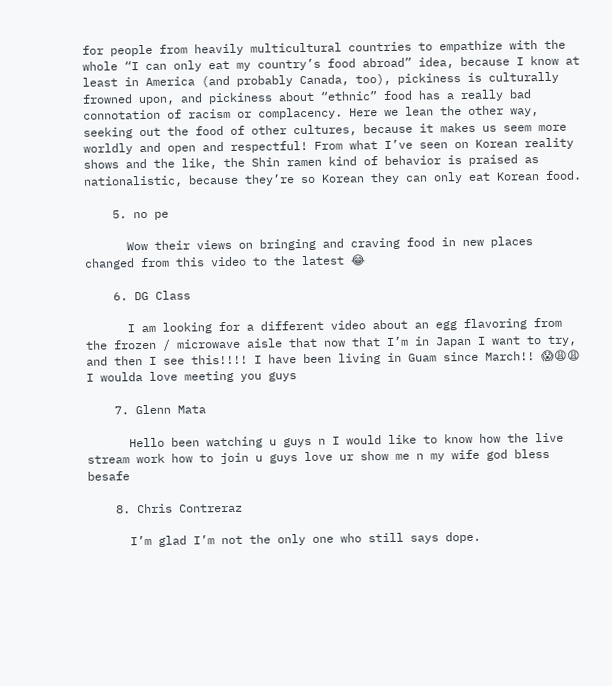for people from heavily multicultural countries to empathize with the whole “I can only eat my country’s food abroad” idea, because I know at least in America (and probably Canada, too), pickiness is culturally frowned upon, and pickiness about “ethnic” food has a really bad connotation of racism or complacency. Here we lean the other way, seeking out the food of other cultures, because it makes us seem more worldly and open and respectful! From what I’ve seen on Korean reality shows and the like, the Shin ramen kind of behavior is praised as nationalistic, because they’re so Korean they can only eat Korean food.

    5. no pe

      Wow their views on bringing and craving food in new places changed from this video to the latest 😂

    6. DG Class

      I am looking for a different video about an egg flavoring from the frozen / microwave aisle that now that I’m in Japan I want to try, and then I see this!!!! I have been living in Guam since March!! 😱😩😩 I woulda love meeting you guys

    7. Glenn Mata

      Hello been watching u guys n I would like to know how the live stream work how to join u guys love ur show me n my wife god bless besafe

    8. Chris Contreraz

      I’m glad I’m not the only one who still says dope.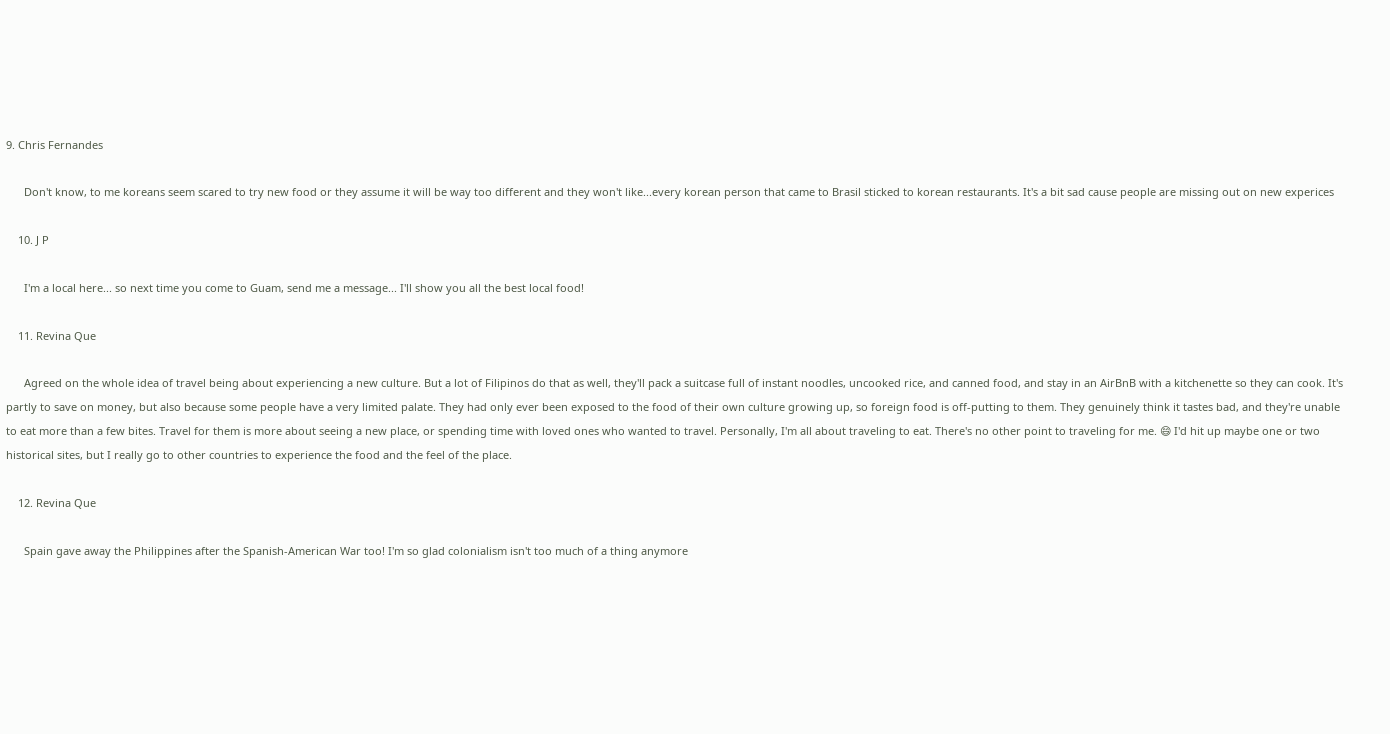9. Chris Fernandes

      Don't know, to me koreans seem scared to try new food or they assume it will be way too different and they won't like...every korean person that came to Brasil sticked to korean restaurants. It's a bit sad cause people are missing out on new experices

    10. J P

      I'm a local here... so next time you come to Guam, send me a message... I'll show you all the best local food!

    11. Revina Que

      Agreed on the whole idea of travel being about experiencing a new culture. But a lot of Filipinos do that as well, they'll pack a suitcase full of instant noodles, uncooked rice, and canned food, and stay in an AirBnB with a kitchenette so they can cook. It's partly to save on money, but also because some people have a very limited palate. They had only ever been exposed to the food of their own culture growing up, so foreign food is off-putting to them. They genuinely think it tastes bad, and they're unable to eat more than a few bites. Travel for them is more about seeing a new place, or spending time with loved ones who wanted to travel. Personally, I'm all about traveling to eat. There's no other point to traveling for me. 😄 I'd hit up maybe one or two historical sites, but I really go to other countries to experience the food and the feel of the place.

    12. Revina Que

      Spain gave away the Philippines after the Spanish-American War too! I'm so glad colonialism isn't too much of a thing anymore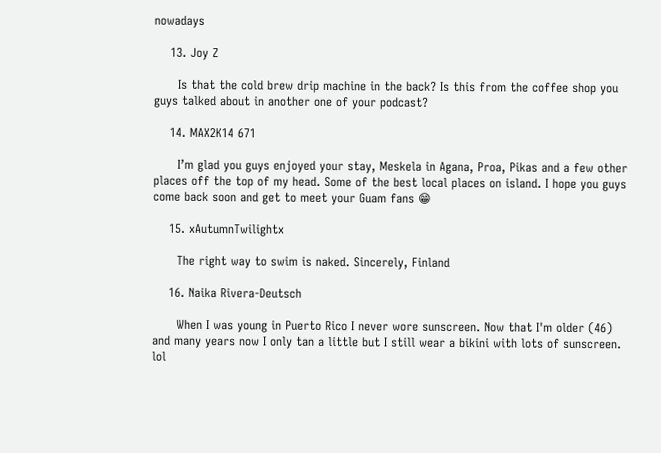nowadays

    13. Joy Z

      Is that the cold brew drip machine in the back? Is this from the coffee shop you guys talked about in another one of your podcast?

    14. MAX2K14 671

      I’m glad you guys enjoyed your stay, Meskela in Agana, Proa, Pikas and a few other places off the top of my head. Some of the best local places on island. I hope you guys come back soon and get to meet your Guam fans 😁

    15. xAutumnTwilightx

      The right way to swim is naked. Sincerely, Finland

    16. Naika Rivera-Deutsch

      When I was young in Puerto Rico I never wore sunscreen. Now that I'm older (46) and many years now I only tan a little but I still wear a bikini with lots of sunscreen. lol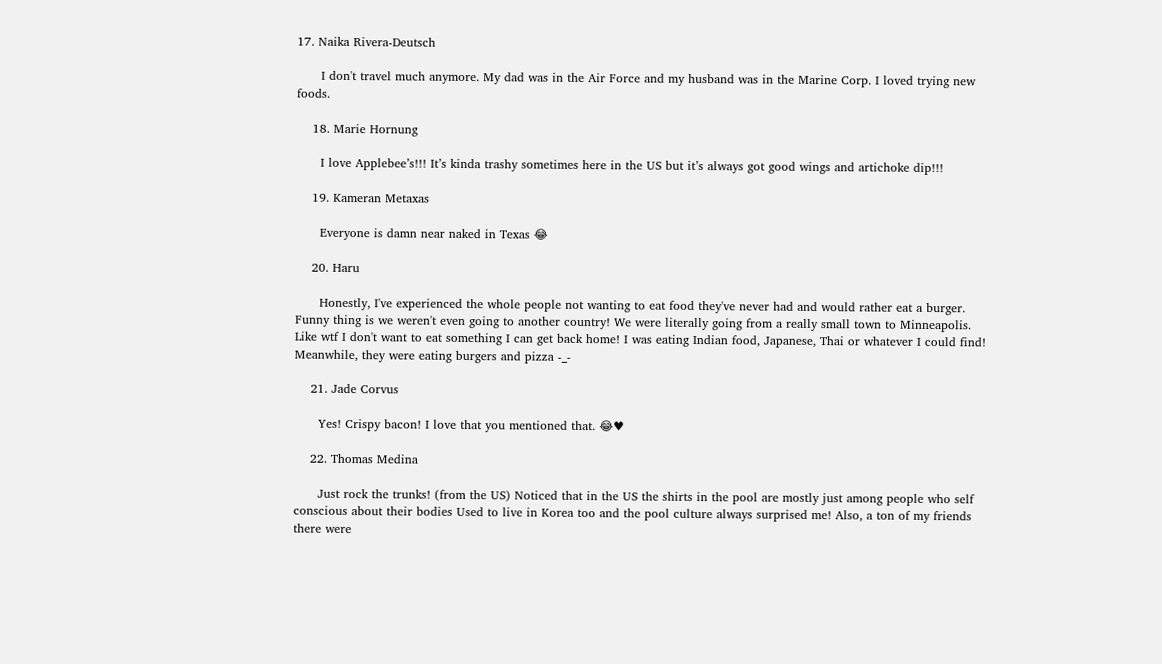17. Naika Rivera-Deutsch

      I don't travel much anymore. My dad was in the Air Force and my husband was in the Marine Corp. I loved trying new foods.

    18. Marie Hornung

      I love Applebee’s!!! It’s kinda trashy sometimes here in the US but it’s always got good wings and artichoke dip!!!

    19. Kameran Metaxas

      Everyone is damn near naked in Texas 😂

    20. Haru

      Honestly, I've experienced the whole people not wanting to eat food they've never had and would rather eat a burger. Funny thing is we weren't even going to another country! We were literally going from a really small town to Minneapolis. Like wtf I don't want to eat something I can get back home! I was eating Indian food, Japanese, Thai or whatever I could find! Meanwhile, they were eating burgers and pizza -_-

    21. Jade Corvus

      Yes! Crispy bacon! I love that you mentioned that. 😂♥

    22. Thomas Medina

      Just rock the trunks! (from the US) Noticed that in the US the shirts in the pool are mostly just among people who self conscious about their bodies Used to live in Korea too and the pool culture always surprised me! Also, a ton of my friends there were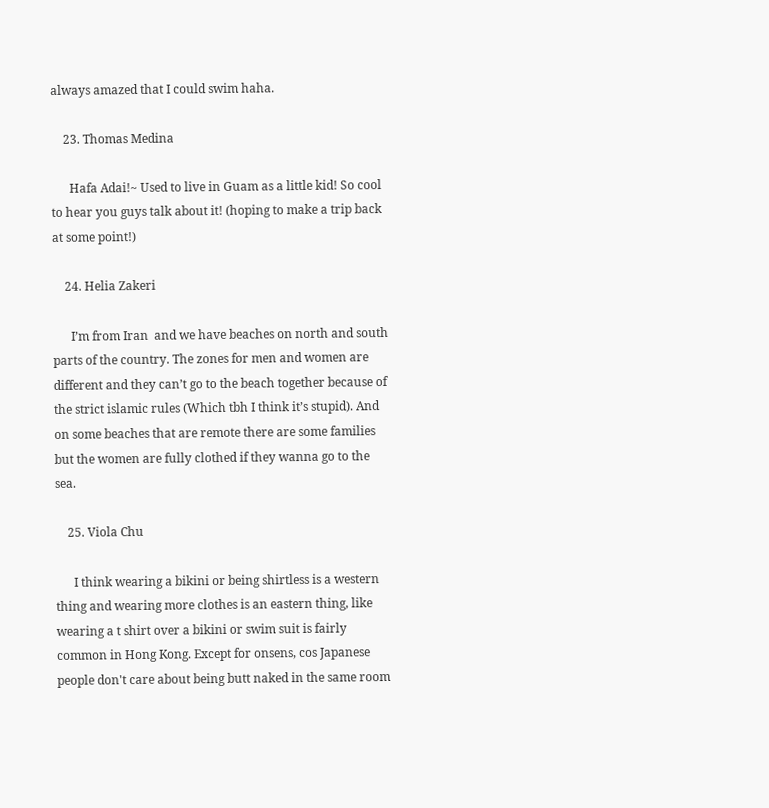always amazed that I could swim haha.

    23. Thomas Medina

      Hafa Adai!~ Used to live in Guam as a little kid! So cool to hear you guys talk about it! (hoping to make a trip back at some point!)

    24. Helia Zakeri

      I’m from Iran  and we have beaches on north and south parts of the country. The zones for men and women are different and they can’t go to the beach together because of the strict islamic rules (Which tbh I think it’s stupid). And on some beaches that are remote there are some families but the women are fully clothed if they wanna go to the sea.

    25. Viola Chu

      I think wearing a bikini or being shirtless is a western thing and wearing more clothes is an eastern thing, like wearing a t shirt over a bikini or swim suit is fairly common in Hong Kong. Except for onsens, cos Japanese people don't care about being butt naked in the same room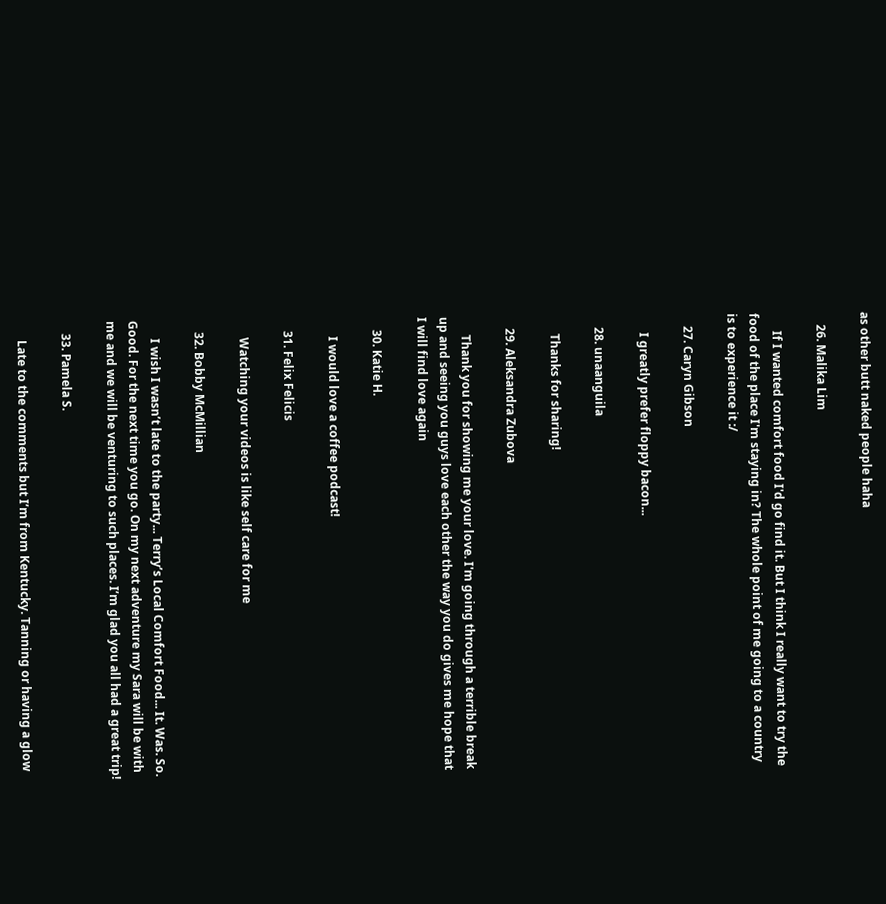as other butt naked people haha

    26. Malika Lim

      If I wanted comfort food I'd go find it. But I think I really want to try the food of the place I'm staying in? The whole point of me going to a country is to experience it :/

    27. Caryn Gibson

      I greatly prefer floppy bacon...

    28. unaanguila

      Thanks for sharing!

    29. Aleksandra Zubova

      Thank you for showing me your love. I'm going through a terrible break up and seeing you guys love each other the way you do gives me hope that I will find love again

    30. Katie H.

      I would love a coffee podcast!

    31. Felix Felicis

      Watching your videos is like self care for me

    32. Bobby McMillian

      I wish I wasn’t late to the party... Terry’s Local Comfort Food... It. Was. So. Good. For the next time you go. On my next adventure my Sara will be with me and we will be venturing to such places. I’m glad you all had a great trip!

    33. Pamela S.

      Late to the comments but I’m from Kentucky. Tanning or having a glow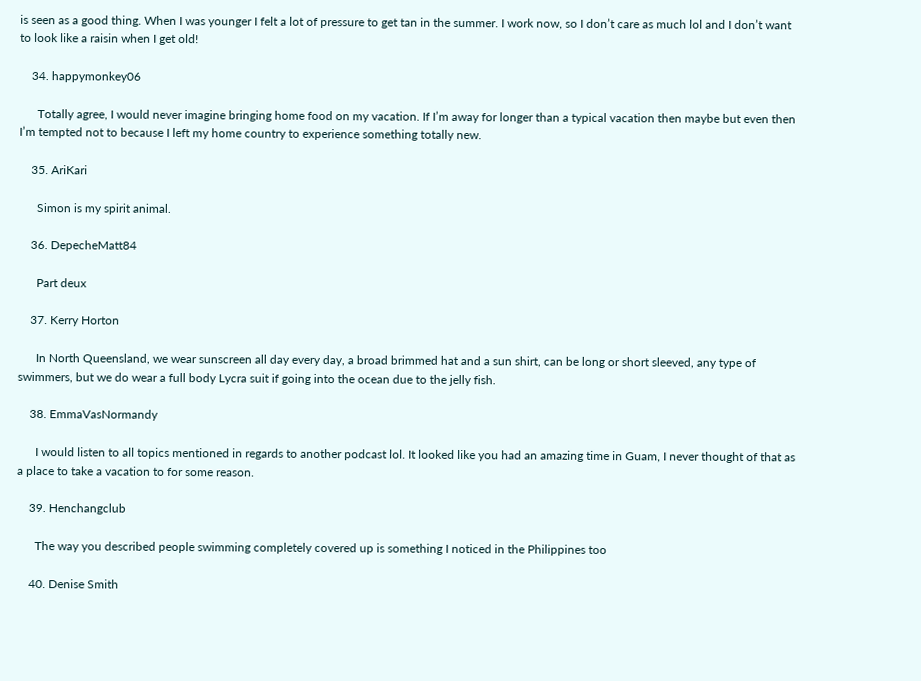is seen as a good thing. When I was younger I felt a lot of pressure to get tan in the summer. I work now, so I don’t care as much lol and I don’t want to look like a raisin when I get old!

    34. happymonkey06

      Totally agree, I would never imagine bringing home food on my vacation. If I’m away for longer than a typical vacation then maybe but even then I’m tempted not to because I left my home country to experience something totally new.

    35. AriKari

      Simon is my spirit animal.

    36. DepecheMatt84

      Part deux

    37. Kerry Horton

      In North Queensland, we wear sunscreen all day every day, a broad brimmed hat and a sun shirt, can be long or short sleeved, any type of swimmers, but we do wear a full body Lycra suit if going into the ocean due to the jelly fish.

    38. EmmaVasNormandy

      I would listen to all topics mentioned in regards to another podcast lol. It looked like you had an amazing time in Guam, I never thought of that as a place to take a vacation to for some reason.

    39. Henchangclub

      The way you described people swimming completely covered up is something I noticed in the Philippines too

    40. Denise Smith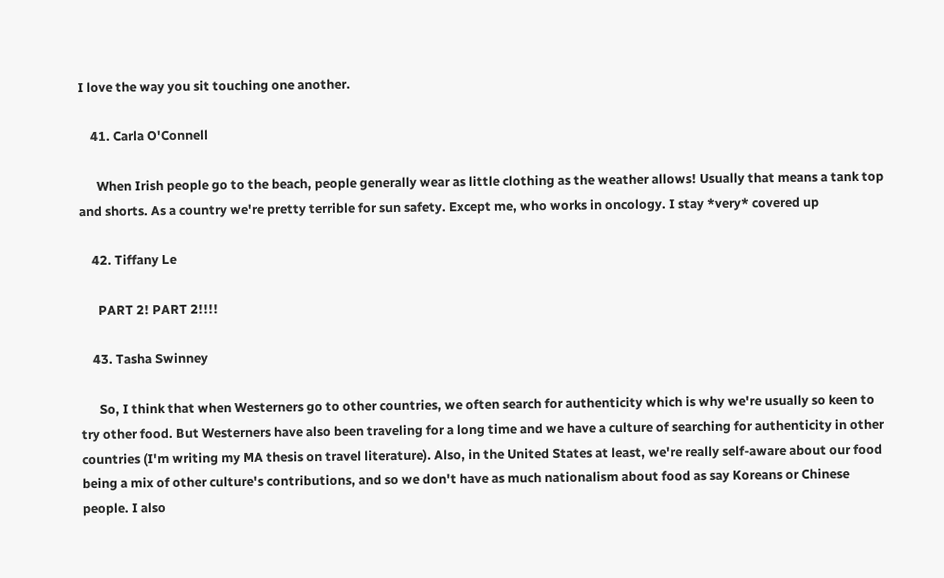I love the way you sit touching one another.

    41. Carla O'Connell

      When Irish people go to the beach, people generally wear as little clothing as the weather allows! Usually that means a tank top and shorts. As a country we're pretty terrible for sun safety. Except me, who works in oncology. I stay *very* covered up

    42. Tiffany Le

      PART 2! PART 2!!!!

    43. Tasha Swinney

      So, I think that when Westerners go to other countries, we often search for authenticity which is why we're usually so keen to try other food. But Westerners have also been traveling for a long time and we have a culture of searching for authenticity in other countries (I'm writing my MA thesis on travel literature). Also, in the United States at least, we're really self-aware about our food being a mix of other culture's contributions, and so we don't have as much nationalism about food as say Koreans or Chinese people. I also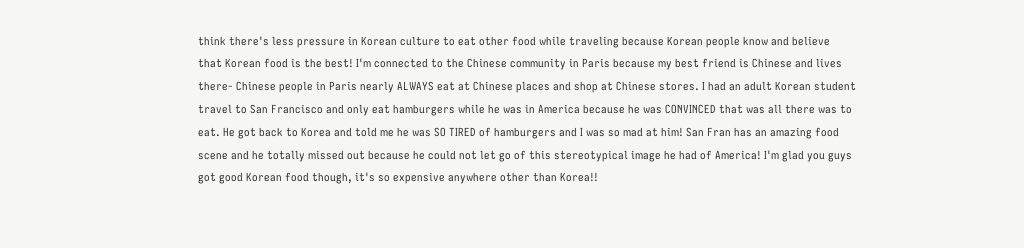think there's less pressure in Korean culture to eat other food while traveling because Korean people know and believe that Korean food is the best! I'm connected to the Chinese community in Paris because my best friend is Chinese and lives there- Chinese people in Paris nearly ALWAYS eat at Chinese places and shop at Chinese stores. I had an adult Korean student travel to San Francisco and only eat hamburgers while he was in America because he was CONVINCED that was all there was to eat. He got back to Korea and told me he was SO TIRED of hamburgers and I was so mad at him! San Fran has an amazing food scene and he totally missed out because he could not let go of this stereotypical image he had of America! I'm glad you guys got good Korean food though, it's so expensive anywhere other than Korea!!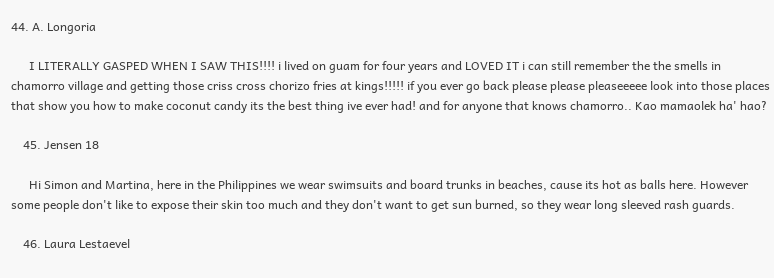44. A. Longoria

      I LITERALLY GASPED WHEN I SAW THIS!!!! i lived on guam for four years and LOVED IT i can still remember the the smells in chamorro village and getting those criss cross chorizo fries at kings!!!!! if you ever go back please please pleaseeeee look into those places that show you how to make coconut candy its the best thing ive ever had! and for anyone that knows chamorro.. Kao mamaolek ha' hao?

    45. Jensen 18

      Hi Simon and Martina, here in the Philippines we wear swimsuits and board trunks in beaches, cause its hot as balls here. However some people don't like to expose their skin too much and they don't want to get sun burned, so they wear long sleeved rash guards.

    46. Laura Lestaevel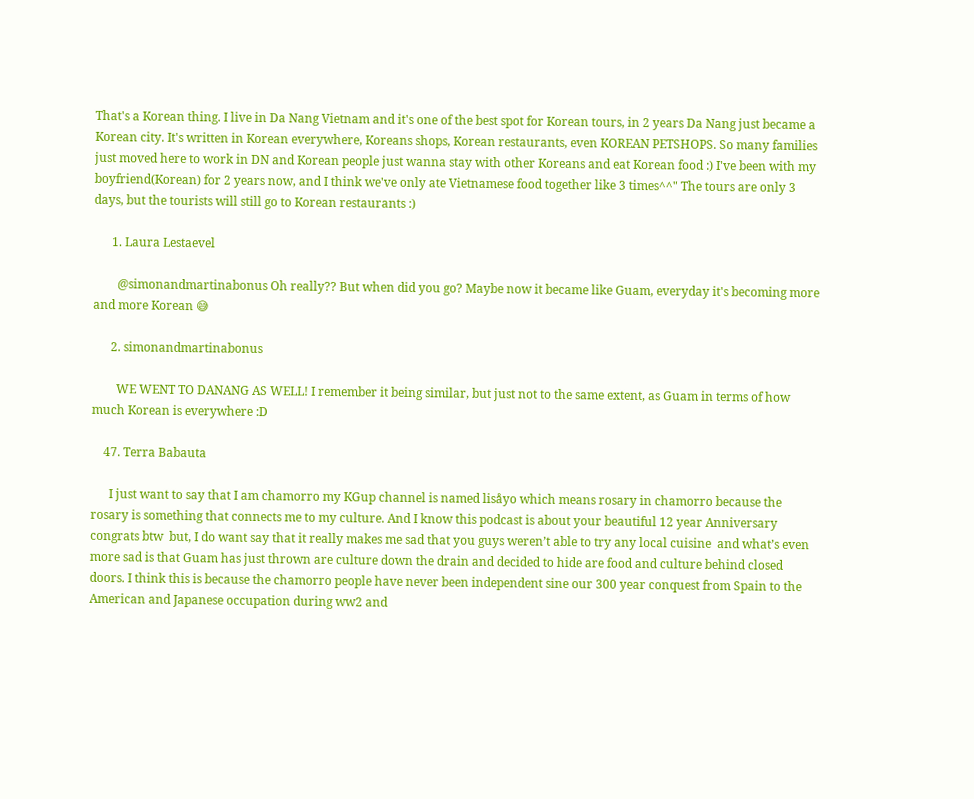That's a Korean thing. I live in Da Nang Vietnam and it's one of the best spot for Korean tours, in 2 years Da Nang just became a Korean city. It's written in Korean everywhere, Koreans shops, Korean restaurants, even KOREAN PETSHOPS. So many families just moved here to work in DN and Korean people just wanna stay with other Koreans and eat Korean food :) I've been with my boyfriend(Korean) for 2 years now, and I think we've only ate Vietnamese food together like 3 times^^" The tours are only 3 days, but the tourists will still go to Korean restaurants :)

      1. Laura Lestaevel

        @simonandmartinabonus Oh really?? But when did you go? Maybe now it became like Guam, everyday it's becoming more and more Korean 😅

      2. simonandmartinabonus

        WE WENT TO DANANG AS WELL! I remember it being similar, but just not to the same extent, as Guam in terms of how much Korean is everywhere :D

    47. Terra Babauta

      I just want to say that I am chamorro my KGup channel is named lisåyo which means rosary in chamorro because the rosary is something that connects me to my culture. And I know this podcast is about your beautiful 12 year Anniversary congrats btw  but, I do want say that it really makes me sad that you guys weren’t able to try any local cuisine  and what’s even more sad is that Guam has just thrown are culture down the drain and decided to hide are food and culture behind closed doors. I think this is because the chamorro people have never been independent sine our 300 year conquest from Spain to the American and Japanese occupation during ww2 and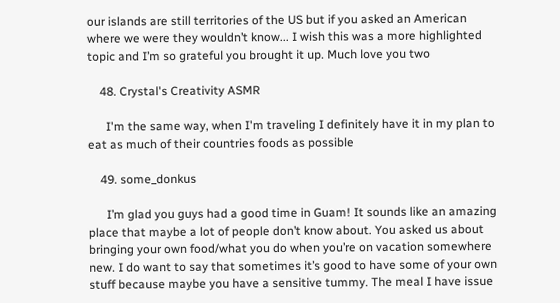our islands are still territories of the US but if you asked an American where we were they wouldn’t know... I wish this was a more highlighted topic and I’m so grateful you brought it up. Much love you two

    48. Crystal's Creativity ASMR

      I'm the same way, when I'm traveling I definitely have it in my plan to eat as much of their countries foods as possible

    49. some_donkus

      I’m glad you guys had a good time in Guam! It sounds like an amazing place that maybe a lot of people don’t know about. You asked us about bringing your own food/what you do when you’re on vacation somewhere new. I do want to say that sometimes it’s good to have some of your own stuff because maybe you have a sensitive tummy. The meal I have issue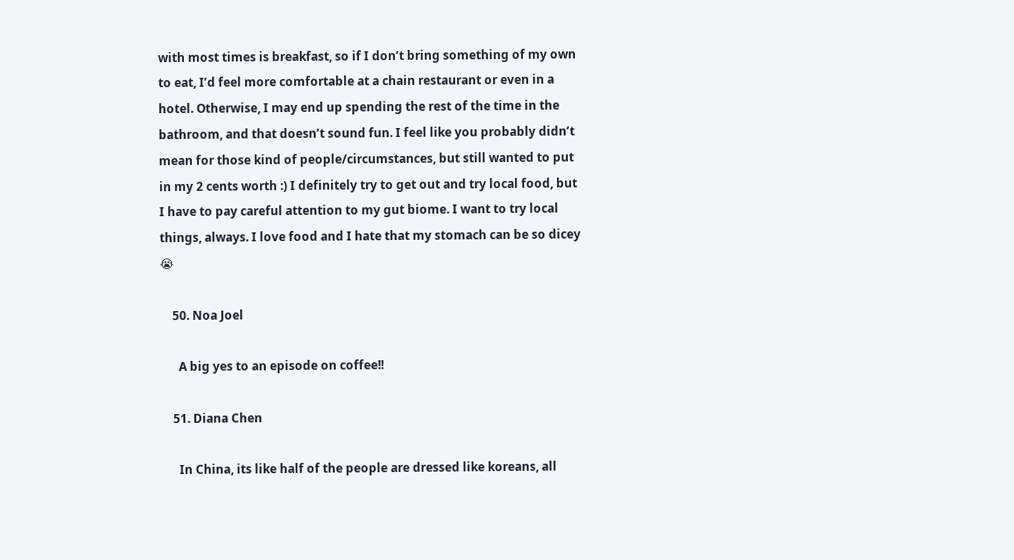with most times is breakfast, so if I don’t bring something of my own to eat, I’d feel more comfortable at a chain restaurant or even in a hotel. Otherwise, I may end up spending the rest of the time in the bathroom, and that doesn’t sound fun. I feel like you probably didn’t mean for those kind of people/circumstances, but still wanted to put in my 2 cents worth :) I definitely try to get out and try local food, but I have to pay careful attention to my gut biome. I want to try local things, always. I love food and I hate that my stomach can be so dicey 😭

    50. Noa Joel

      A big yes to an episode on coffee!!

    51. Diana Chen

      In China, its like half of the people are dressed like koreans, all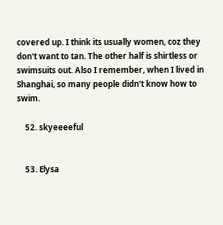covered up. I think its usually women, coz they don't want to tan. The other half is shirtless or swimsuits out. Also I remember, when I lived in Shanghai, so many people didn't know how to swim.

    52. skyeeeeful


    53. Elysa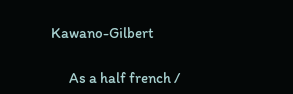Kawano-Gilbert

      As a half french /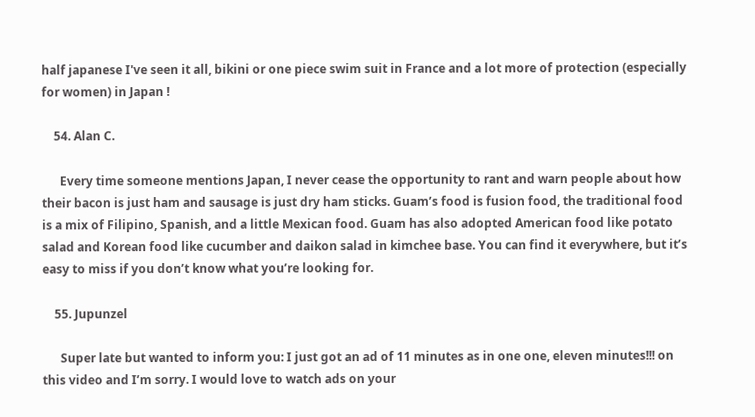half japanese I've seen it all, bikini or one piece swim suit in France and a lot more of protection (especially for women) in Japan !

    54. Alan C.

      Every time someone mentions Japan, I never cease the opportunity to rant and warn people about how their bacon is just ham and sausage is just dry ham sticks. Guam’s food is fusion food, the traditional food is a mix of Filipino, Spanish, and a little Mexican food. Guam has also adopted American food like potato salad and Korean food like cucumber and daikon salad in kimchee base. You can find it everywhere, but it’s easy to miss if you don’t know what you’re looking for.

    55. Jupunzel

      Super late but wanted to inform you: I just got an ad of 11 minutes as in one one, eleven minutes!!! on this video and I’m sorry. I would love to watch ads on your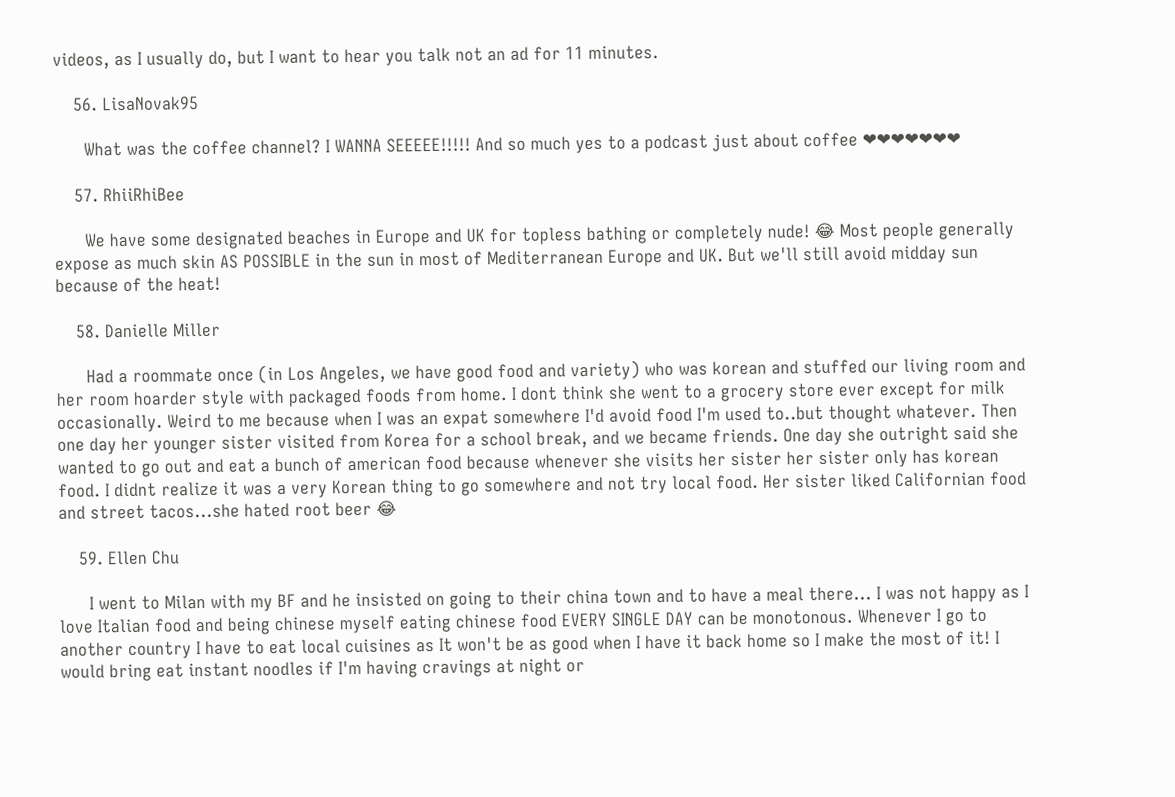videos, as I usually do, but I want to hear you talk not an ad for 11 minutes.

    56. LisaNovak95

      What was the coffee channel? I WANNA SEEEEE!!!!! And so much yes to a podcast just about coffee ❤❤❤❤❤❤❤

    57. RhiiRhiBee

      We have some designated beaches in Europe and UK for topless bathing or completely nude! 😂 Most people generally expose as much skin AS POSSIBLE in the sun in most of Mediterranean Europe and UK. But we'll still avoid midday sun because of the heat!

    58. Danielle Miller

      Had a roommate once (in Los Angeles, we have good food and variety) who was korean and stuffed our living room and her room hoarder style with packaged foods from home. I dont think she went to a grocery store ever except for milk occasionally. Weird to me because when I was an expat somewhere I'd avoid food I'm used to..but thought whatever. Then one day her younger sister visited from Korea for a school break, and we became friends. One day she outright said she wanted to go out and eat a bunch of american food because whenever she visits her sister her sister only has korean food. I didnt realize it was a very Korean thing to go somewhere and not try local food. Her sister liked Californian food and street tacos...she hated root beer 😂

    59. Ellen Chu

      I went to Milan with my BF and he insisted on going to their china town and to have a meal there... I was not happy as I love Italian food and being chinese myself eating chinese food EVERY SINGLE DAY can be monotonous. Whenever I go to another country I have to eat local cuisines as It won't be as good when I have it back home so I make the most of it! I would bring eat instant noodles if I'm having cravings at night or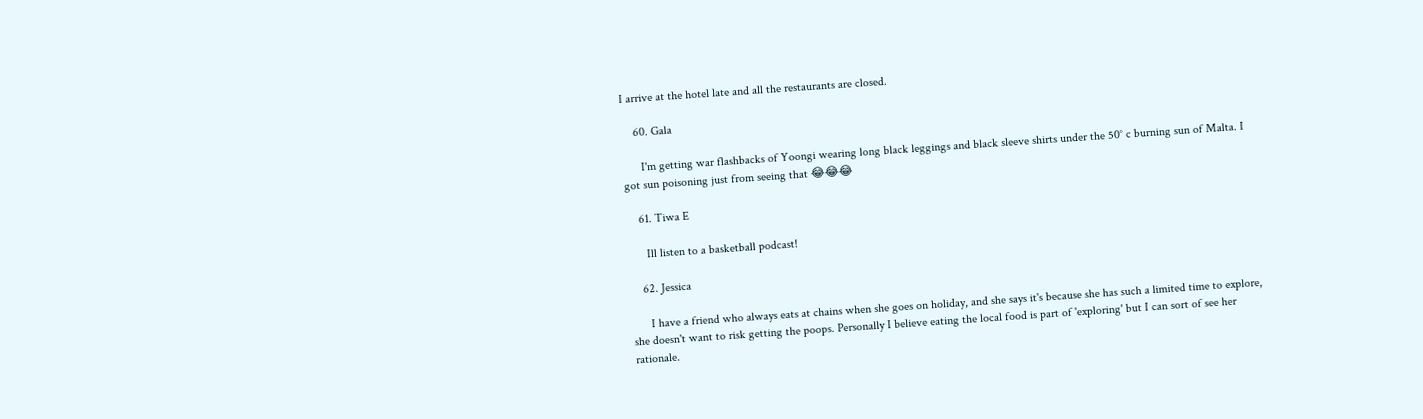I arrive at the hotel late and all the restaurants are closed.

    60. Gala

      I'm getting war flashbacks of Yoongi wearing long black leggings and black sleeve shirts under the 50° c burning sun of Malta. I got sun poisoning just from seeing that 😂😂😂

    61. Tiwa E

      Ill listen to a basketball podcast!

    62. Jessica

      I have a friend who always eats at chains when she goes on holiday, and she says it's because she has such a limited time to explore, she doesn't want to risk getting the poops. Personally I believe eating the local food is part of 'exploring' but I can sort of see her rationale.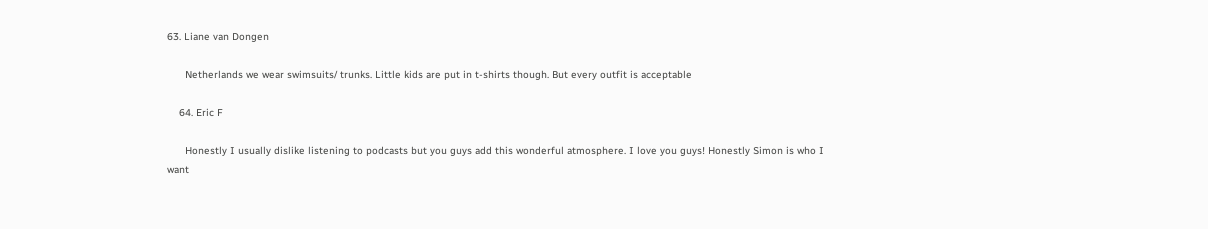63. Liane van Dongen

      Netherlands we wear swimsuits/ trunks. Little kids are put in t-shirts though. But every outfit is acceptable

    64. Eric F

      Honestly I usually dislike listening to podcasts but you guys add this wonderful atmosphere. I love you guys! Honestly Simon is who I want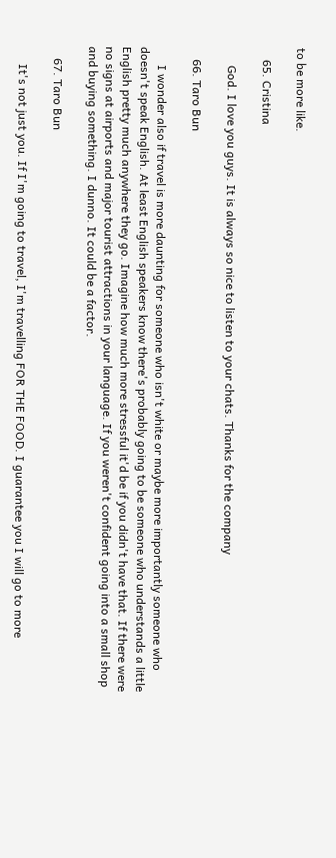to be more like.

    65. Cristina

      God. I love you guys. It is always so nice to listen to your chats. Thanks for the company

    66. Taro Bun

      I wonder also if travel is more daunting for someone who isn't white or maybe more importantly someone who doesn't speak English. At least English speakers know there's probably going to be someone who understands a little English pretty much anywhere they go. Imagine how much more stressful it'd be if you didn't have that. If there were no signs at airports and major tourist attractions in your language. If you weren't confident going into a small shop and buying something. I dunno. It could be a factor.

    67. Taro Bun

      It's not just you. If I'm going to travel, I'm travelling FOR THE FOOD. I guarantee you I will go to more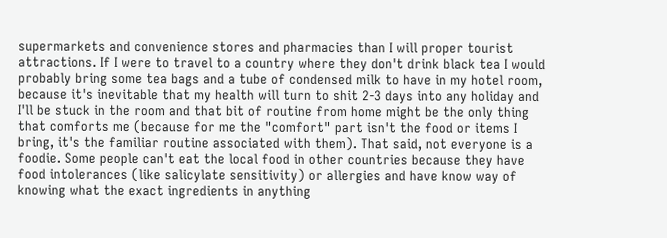supermarkets and convenience stores and pharmacies than I will proper tourist attractions. If I were to travel to a country where they don't drink black tea I would probably bring some tea bags and a tube of condensed milk to have in my hotel room, because it's inevitable that my health will turn to shit 2-3 days into any holiday and I'll be stuck in the room and that bit of routine from home might be the only thing that comforts me (because for me the "comfort" part isn't the food or items I bring, it's the familiar routine associated with them). That said, not everyone is a foodie. Some people can't eat the local food in other countries because they have food intolerances (like salicylate sensitivity) or allergies and have know way of knowing what the exact ingredients in anything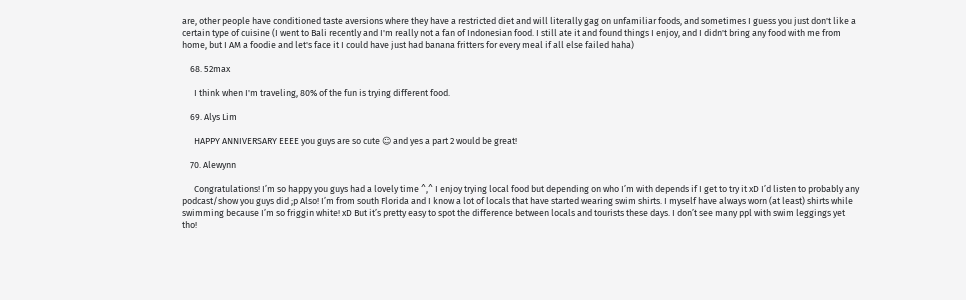are, other people have conditioned taste aversions where they have a restricted diet and will literally gag on unfamiliar foods, and sometimes I guess you just don't like a certain type of cuisine (I went to Bali recently and I'm really not a fan of Indonesian food. I still ate it and found things I enjoy, and I didn't bring any food with me from home, but I AM a foodie and let's face it I could have just had banana fritters for every meal if all else failed haha)

    68. 52max

      I think when I'm traveling, 80% of the fun is trying different food.

    69. Alys Lim

      HAPPY ANNIVERSARY EEEE you guys are so cute ☺ and yes a part 2 would be great!

    70. Alewynn

      Congratulations! I’m so happy you guys had a lovely time ^,^ I enjoy trying local food but depending on who I’m with depends if I get to try it xD I’d listen to probably any podcast/show you guys did ;p Also! I’m from south Florida and I know a lot of locals that have started wearing swim shirts. I myself have always worn (at least) shirts while swimming because I’m so friggin white! xD But it’s pretty easy to spot the difference between locals and tourists these days. I don’t see many ppl with swim leggings yet tho!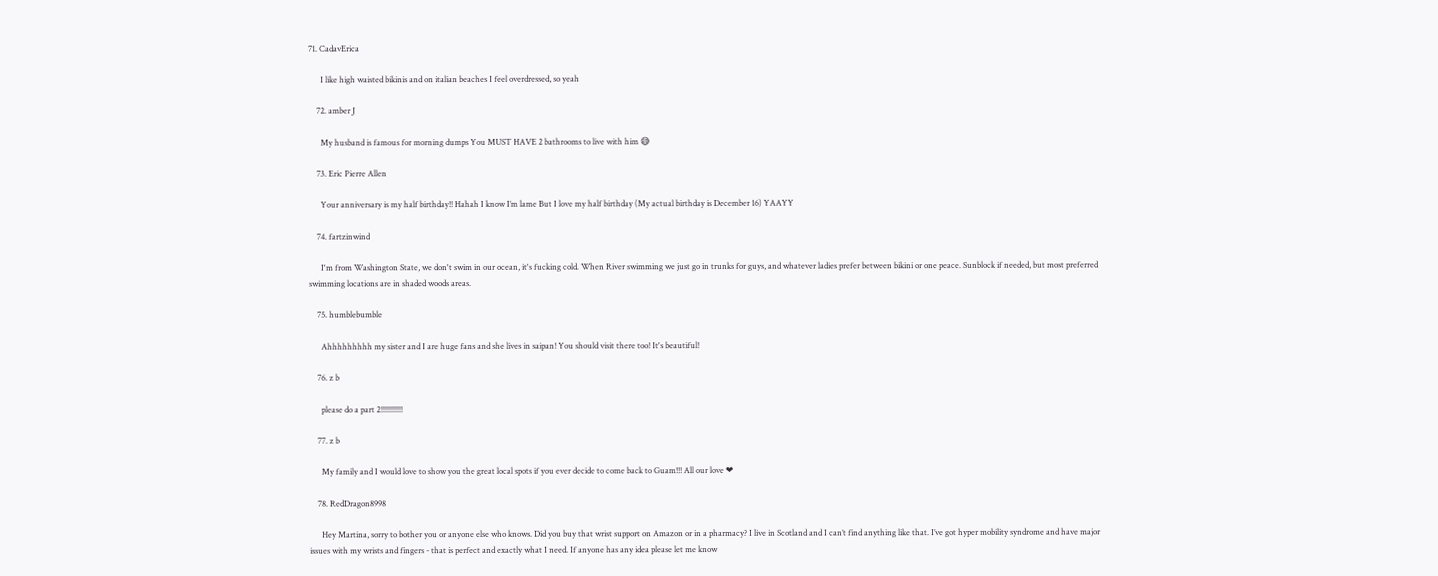71. CadavErica

      I like high waisted bikinis and on italian beaches I feel overdressed, so yeah

    72. amber J

      My husband is famous for morning dumps You MUST HAVE 2 bathrooms to live with him 😅

    73. Eric Pierre Allen

      Your anniversary is my half birthday!! Hahah I know I’m lame But I love my half birthday (My actual birthday is December 16) YAAYY

    74. fartzinwind

      I'm from Washington State, we don't swim in our ocean, it's fucking cold. When River swimming we just go in trunks for guys, and whatever ladies prefer between bikini or one peace. Sunblock if needed, but most preferred swimming locations are in shaded woods areas.

    75. humblebumble

      Ahhhhhhhhh my sister and I are huge fans and she lives in saipan! You should visit there too! It's beautiful!

    76. z b

      please do a part 2!!!!!!!!!!!

    77. z b

      My family and I would love to show you the great local spots if you ever decide to come back to Guam!!! All our love ❤

    78. RedDragon8998

      Hey Martina, sorry to bother you or anyone else who knows. Did you buy that wrist support on Amazon or in a pharmacy? I live in Scotland and I can’t find anything like that. I’ve got hyper mobility syndrome and have major issues with my wrists and fingers - that is perfect and exactly what I need. If anyone has any idea please let me know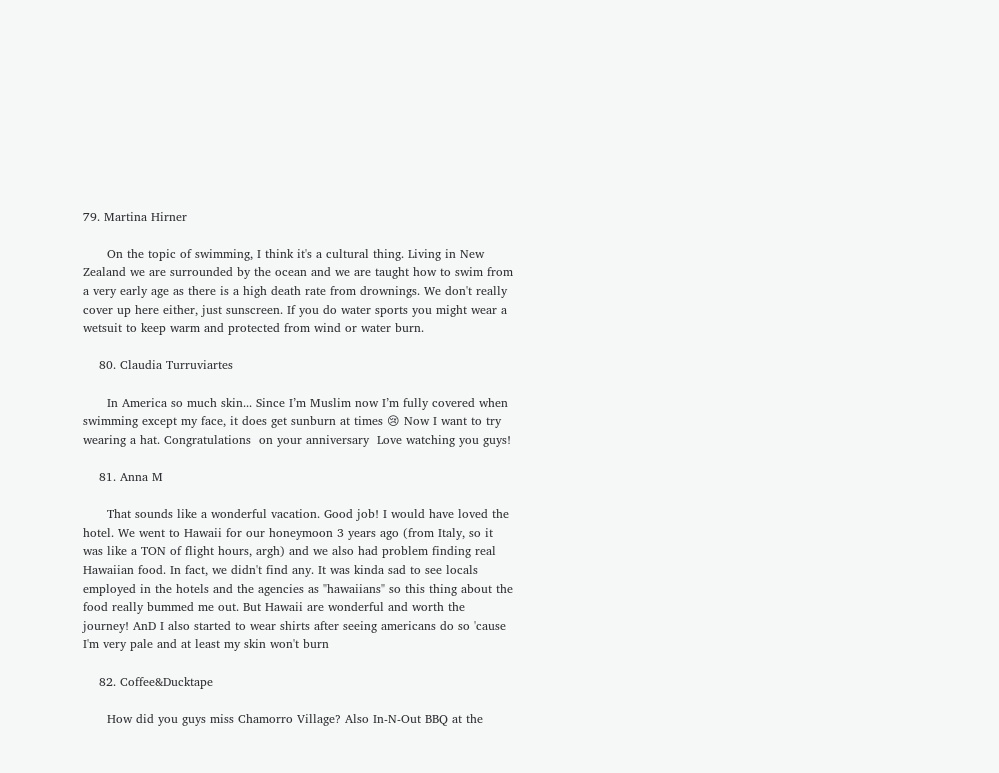79. Martina Hirner

      On the topic of swimming, I think it's a cultural thing. Living in New Zealand we are surrounded by the ocean and we are taught how to swim from a very early age as there is a high death rate from drownings. We don't really cover up here either, just sunscreen. If you do water sports you might wear a wetsuit to keep warm and protected from wind or water burn.

    80. Claudia Turruviartes

      In America so much skin... Since I’m Muslim now I’m fully covered when swimming except my face, it does get sunburn at times 😢 Now I want to try wearing a hat. Congratulations  on your anniversary  Love watching you guys!

    81. Anna M

      That sounds like a wonderful vacation. Good job! I would have loved the hotel. We went to Hawaii for our honeymoon 3 years ago (from Italy, so it was like a TON of flight hours, argh) and we also had problem finding real Hawaiian food. In fact, we didn't find any. It was kinda sad to see locals employed in the hotels and the agencies as "hawaiians" so this thing about the food really bummed me out. But Hawaii are wonderful and worth the journey! AnD I also started to wear shirts after seeing americans do so 'cause I'm very pale and at least my skin won't burn

    82. Coffee&Ducktape

      How did you guys miss Chamorro Village? Also In-N-Out BBQ at the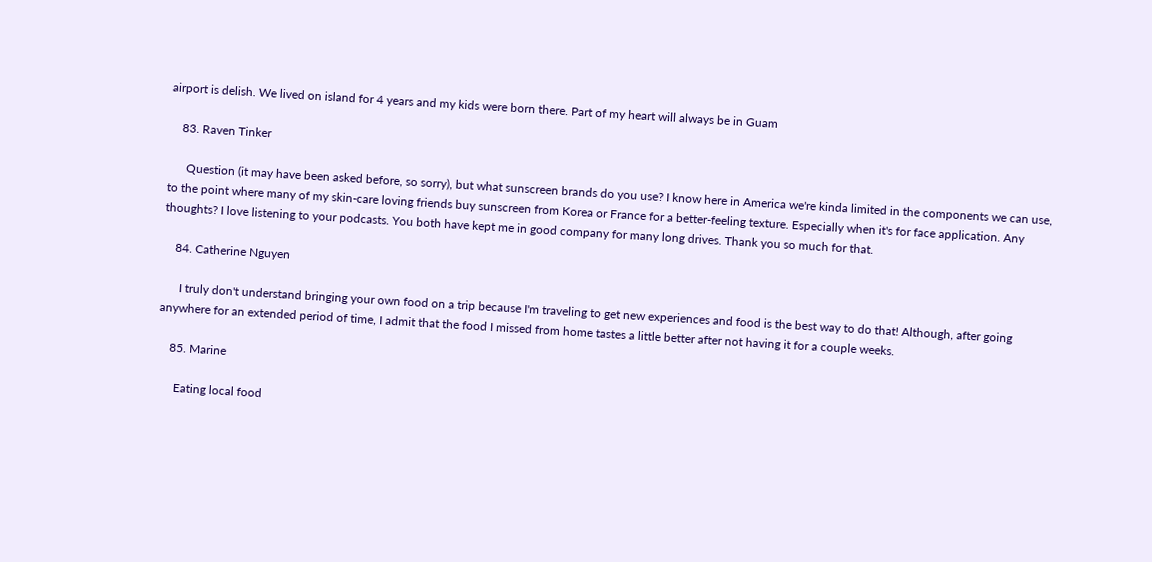airport is delish. We lived on island for 4 years and my kids were born there. Part of my heart will always be in Guam

    83. Raven Tinker

      Question (it may have been asked before, so sorry), but what sunscreen brands do you use? I know here in America we're kinda limited in the components we can use, to the point where many of my skin-care loving friends buy sunscreen from Korea or France for a better-feeling texture. Especially when it's for face application. Any thoughts? I love listening to your podcasts. You both have kept me in good company for many long drives. Thank you so much for that.

    84. Catherine Nguyen

      I truly don't understand bringing your own food on a trip because I'm traveling to get new experiences and food is the best way to do that! Although, after going anywhere for an extended period of time, I admit that the food I missed from home tastes a little better after not having it for a couple weeks.

    85. Marine

      Eating local food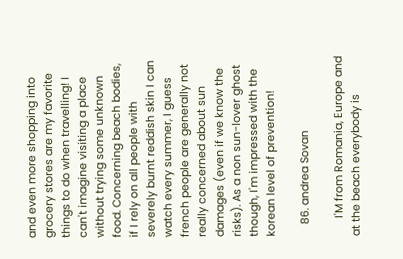and even more shopping into grocery stores are my favorite things to do when travelling! I can't imagine visiting a place without trying some unknown food. Concerning beach bodies, if I rely on all people with severely burnt reddish skin I can watch every summer, I guess french people are generally not really concerned about sun damages (even if we know the risks). As a non sun-lover ghost though, I'm impressed with the korean level of prevention!

    86. andrea Sovan

      I'M from Romania, Europe and at the beach everybody is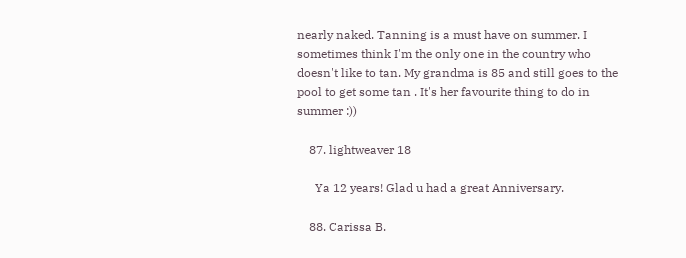nearly naked. Tanning is a must have on summer. I sometimes think I'm the only one in the country who doesn't like to tan. My grandma is 85 and still goes to the pool to get some tan . It's her favourite thing to do in summer :))

    87. lightweaver 18

      Ya 12 years! Glad u had a great Anniversary.

    88. Carissa B.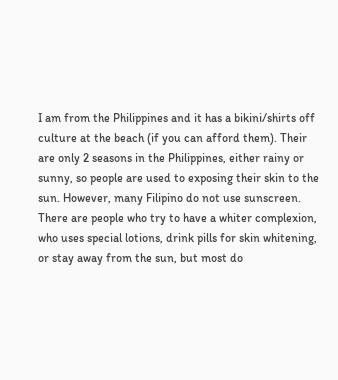I am from the Philippines and it has a bikini/shirts off culture at the beach (if you can afford them). Their are only 2 seasons in the Philippines, either rainy or sunny, so people are used to exposing their skin to the sun. However, many Filipino do not use sunscreen. There are people who try to have a whiter complexion, who uses special lotions, drink pills for skin whitening, or stay away from the sun, but most do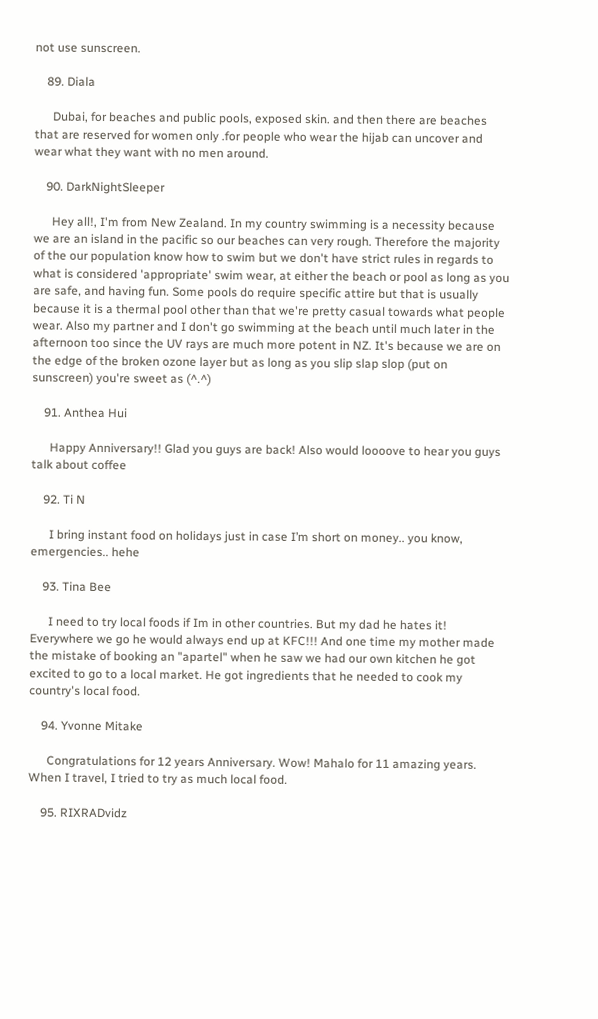not use sunscreen.

    89. Diala

      Dubai, for beaches and public pools, exposed skin. and then there are beaches that are reserved for women only .for people who wear the hijab can uncover and wear what they want with no men around.

    90. DarkNightSleeper

      Hey all!, I'm from New Zealand. In my country swimming is a necessity because we are an island in the pacific so our beaches can very rough. Therefore the majority of the our population know how to swim but we don't have strict rules in regards to what is considered 'appropriate' swim wear, at either the beach or pool as long as you are safe, and having fun. Some pools do require specific attire but that is usually because it is a thermal pool other than that we're pretty casual towards what people wear. Also my partner and I don't go swimming at the beach until much later in the afternoon too since the UV rays are much more potent in NZ. It's because we are on the edge of the broken ozone layer but as long as you slip slap slop (put on sunscreen) you're sweet as (^.^)

    91. Anthea Hui

      Happy Anniversary!! Glad you guys are back! Also would loooove to hear you guys talk about coffee

    92. Ti N

      I bring instant food on holidays just in case I’m short on money.. you know, emergencies.. hehe

    93. Tina Bee

      I need to try local foods if Im in other countries. But my dad he hates it! Everywhere we go he would always end up at KFC!!! And one time my mother made the mistake of booking an "apartel" when he saw we had our own kitchen he got excited to go to a local market. He got ingredients that he needed to cook my country's local food.

    94. Yvonne Mitake

      Congratulations for 12 years Anniversary. Wow! Mahalo for 11 amazing years. When I travel, I tried to try as much local food.

    95. RIXRADvidz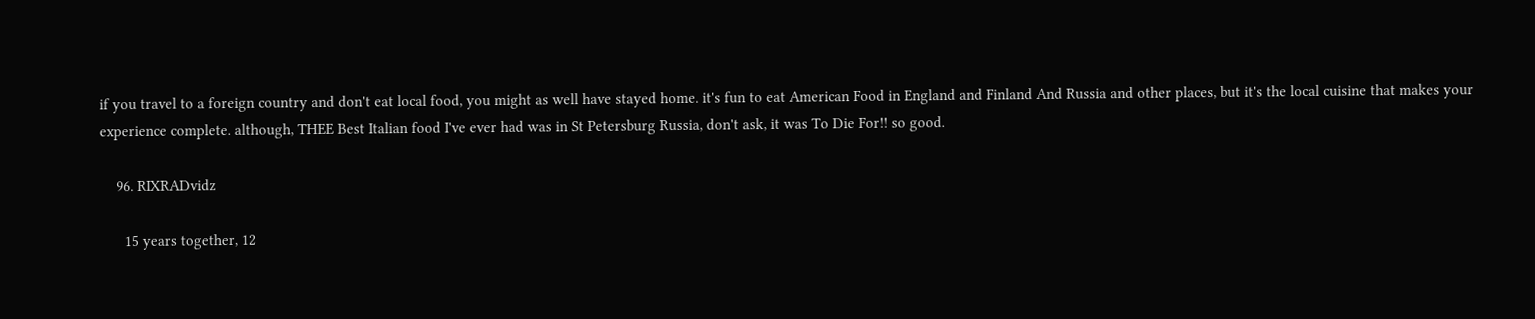if you travel to a foreign country and don't eat local food, you might as well have stayed home. it's fun to eat American Food in England and Finland And Russia and other places, but it's the local cuisine that makes your experience complete. although, THEE Best Italian food I've ever had was in St Petersburg Russia, don't ask, it was To Die For!! so good.

    96. RIXRADvidz

      15 years together, 12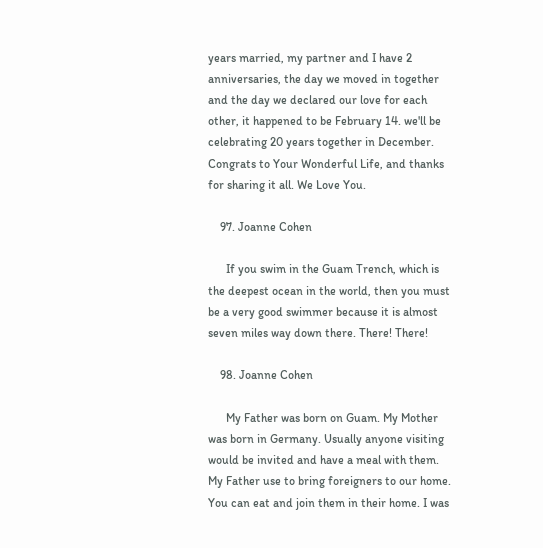years married, my partner and I have 2 anniversaries, the day we moved in together and the day we declared our love for each other, it happened to be February 14. we'll be celebrating 20 years together in December. Congrats to Your Wonderful Life, and thanks for sharing it all. We Love You.

    97. Joanne Cohen

      If you swim in the Guam Trench, which is the deepest ocean in the world, then you must be a very good swimmer because it is almost seven miles way down there. There! There!

    98. Joanne Cohen

      My Father was born on Guam. My Mother was born in Germany. Usually anyone visiting would be invited and have a meal with them. My Father use to bring foreigners to our home. You can eat and join them in their home. I was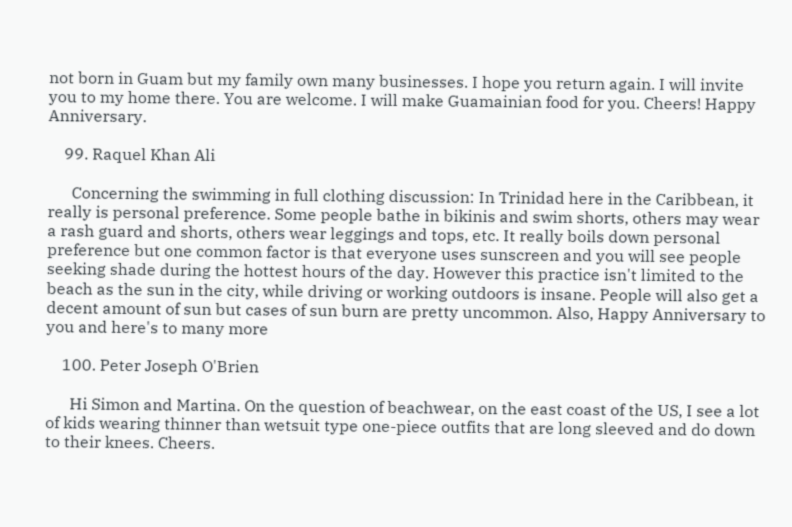not born in Guam but my family own many businesses. I hope you return again. I will invite you to my home there. You are welcome. I will make Guamainian food for you. Cheers! Happy Anniversary.

    99. Raquel Khan Ali

      Concerning the swimming in full clothing discussion: In Trinidad here in the Caribbean, it really is personal preference. Some people bathe in bikinis and swim shorts, others may wear a rash guard and shorts, others wear leggings and tops, etc. It really boils down personal preference but one common factor is that everyone uses sunscreen and you will see people seeking shade during the hottest hours of the day. However this practice isn't limited to the beach as the sun in the city, while driving or working outdoors is insane. People will also get a decent amount of sun but cases of sun burn are pretty uncommon. Also, Happy Anniversary to you and here's to many more

    100. Peter Joseph O'Brien

      Hi Simon and Martina. On the question of beachwear, on the east coast of the US, I see a lot of kids wearing thinner than wetsuit type one-piece outfits that are long sleeved and do down to their knees. Cheers.